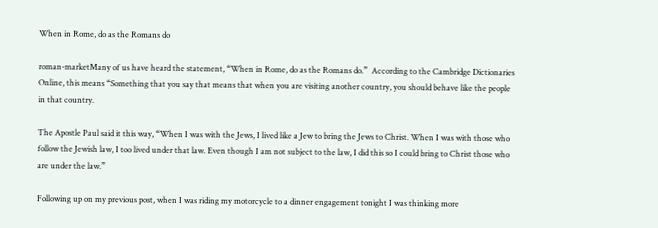When in Rome, do as the Romans do

roman-marketMany of us have heard the statement, “When in Rome, do as the Romans do.”  According to the Cambridge Dictionaries Online, this means “Something that you say that means that when you are visiting another country, you should behave like the people in that country.

The Apostle Paul said it this way, “When I was with the Jews, I lived like a Jew to bring the Jews to Christ. When I was with those who follow the Jewish law, I too lived under that law. Even though I am not subject to the law, I did this so I could bring to Christ those who are under the law.”

Following up on my previous post, when I was riding my motorcycle to a dinner engagement tonight I was thinking more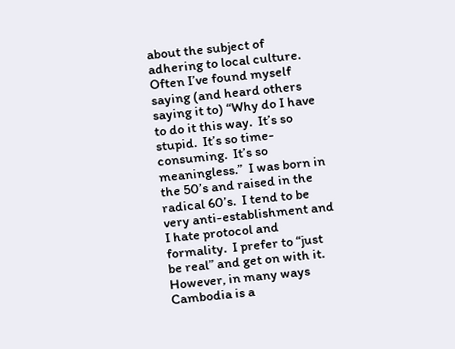about the subject of adhering to local culture.  Often I’ve found myself saying (and heard others saying it to) “Why do I have to do it this way.  It’s so stupid.  It’s so time-consuming.  It’s so meaningless.”  I was born in the 50’s and raised in the radical 60’s.  I tend to be very anti-establishment and I hate protocol and formality.  I prefer to “just be real” and get on with it.  However, in many ways Cambodia is a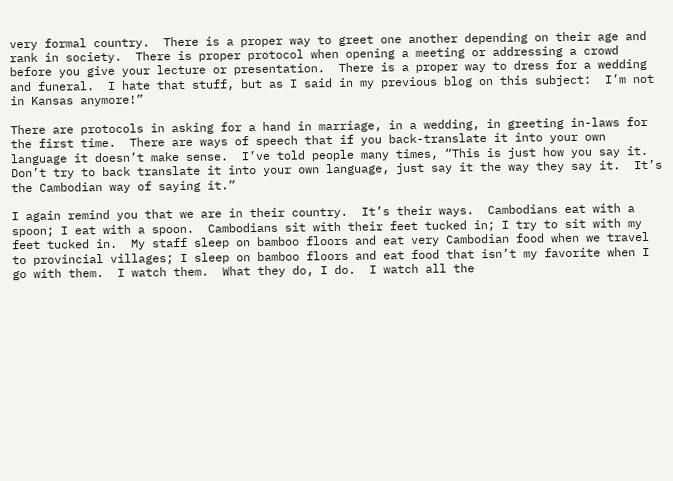very formal country.  There is a proper way to greet one another depending on their age and rank in society.  There is proper protocol when opening a meeting or addressing a crowd before you give your lecture or presentation.  There is a proper way to dress for a wedding and funeral.  I hate that stuff, but as I said in my previous blog on this subject:  I’m not in Kansas anymore!”

There are protocols in asking for a hand in marriage, in a wedding, in greeting in-laws for the first time.  There are ways of speech that if you back-translate it into your own language it doesn’t make sense.  I’ve told people many times, “This is just how you say it.  Don’t try to back translate it into your own language, just say it the way they say it.  It’s the Cambodian way of saying it.”

I again remind you that we are in their country.  It’s their ways.  Cambodians eat with a spoon; I eat with a spoon.  Cambodians sit with their feet tucked in; I try to sit with my feet tucked in.  My staff sleep on bamboo floors and eat very Cambodian food when we travel to provincial villages; I sleep on bamboo floors and eat food that isn’t my favorite when I go with them.  I watch them.  What they do, I do.  I watch all the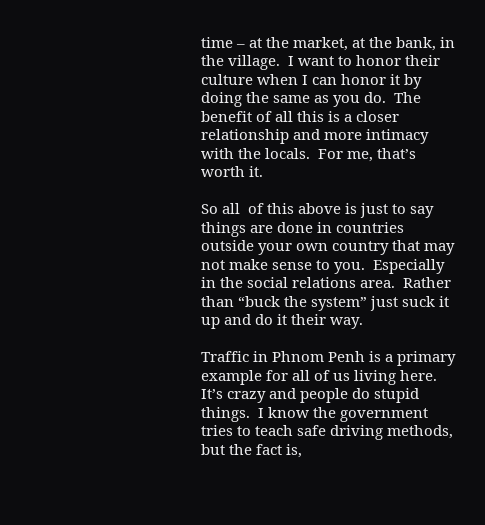time – at the market, at the bank, in the village.  I want to honor their culture when I can honor it by doing the same as you do.  The benefit of all this is a closer relationship and more intimacy with the locals.  For me, that’s worth it.

So all  of this above is just to say things are done in countries outside your own country that may not make sense to you.  Especially in the social relations area.  Rather than “buck the system” just suck it up and do it their way.

Traffic in Phnom Penh is a primary example for all of us living here.  It’s crazy and people do stupid things.  I know the government tries to teach safe driving methods, but the fact is,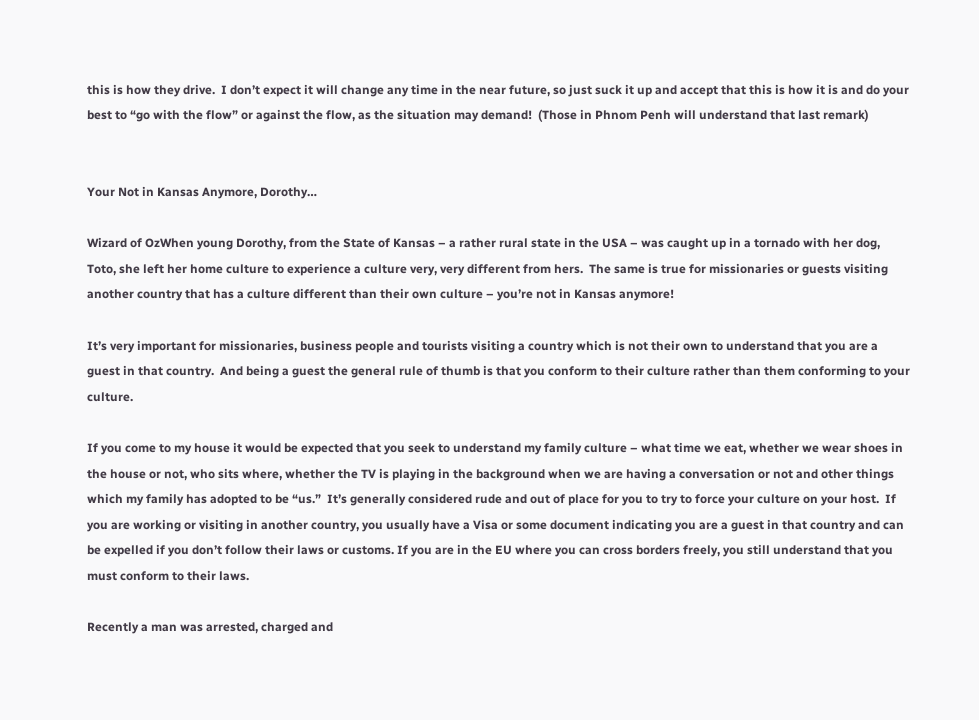this is how they drive.  I don’t expect it will change any time in the near future, so just suck it up and accept that this is how it is and do your best to “go with the flow” or against the flow, as the situation may demand!  (Those in Phnom Penh will understand that last remark)


Your Not in Kansas Anymore, Dorothy…

Wizard of OzWhen young Dorothy, from the State of Kansas – a rather rural state in the USA – was caught up in a tornado with her dog, Toto, she left her home culture to experience a culture very, very different from hers.  The same is true for missionaries or guests visiting another country that has a culture different than their own culture – you’re not in Kansas anymore!

It’s very important for missionaries, business people and tourists visiting a country which is not their own to understand that you are a guest in that country.  And being a guest the general rule of thumb is that you conform to their culture rather than them conforming to your culture.

If you come to my house it would be expected that you seek to understand my family culture – what time we eat, whether we wear shoes in the house or not, who sits where, whether the TV is playing in the background when we are having a conversation or not and other things which my family has adopted to be “us.”  It’s generally considered rude and out of place for you to try to force your culture on your host.  If you are working or visiting in another country, you usually have a Visa or some document indicating you are a guest in that country and can be expelled if you don’t follow their laws or customs. If you are in the EU where you can cross borders freely, you still understand that you must conform to their laws.

Recently a man was arrested, charged and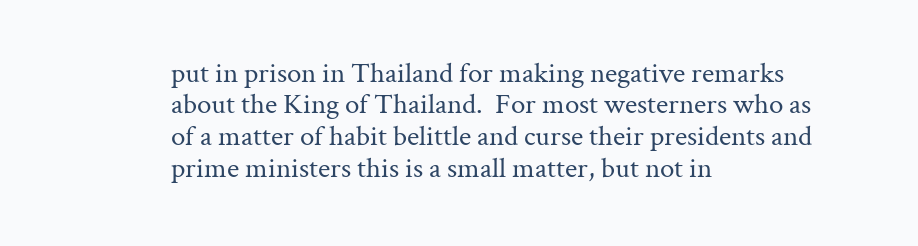put in prison in Thailand for making negative remarks about the King of Thailand.  For most westerners who as of a matter of habit belittle and curse their presidents and prime ministers this is a small matter, but not in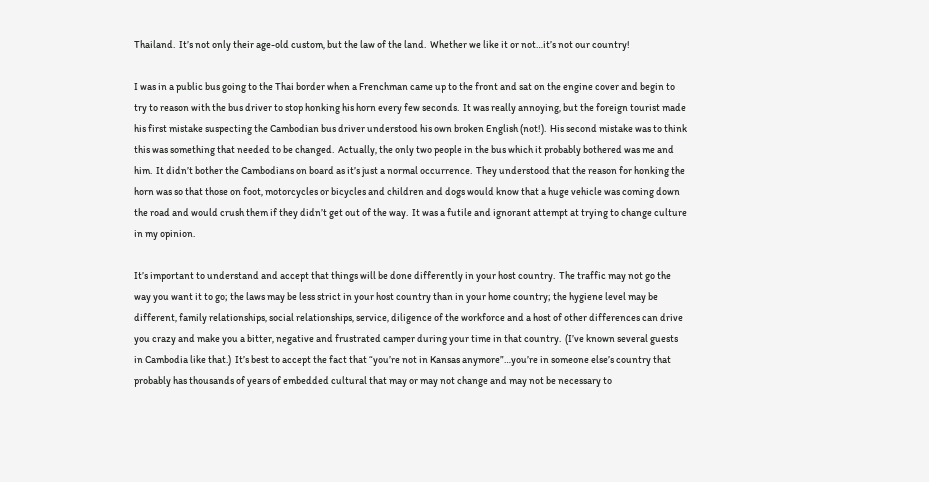Thailand.  It’s not only their age-old custom, but the law of the land.  Whether we like it or not…it’s not our country!

I was in a public bus going to the Thai border when a Frenchman came up to the front and sat on the engine cover and begin to try to reason with the bus driver to stop honking his horn every few seconds.  It was really annoying, but the foreign tourist made his first mistake suspecting the Cambodian bus driver understood his own broken English (not!).  His second mistake was to think this was something that needed to be changed.  Actually, the only two people in the bus which it probably bothered was me and  him.  It didn’t bother the Cambodians on board as it’s just a normal occurrence.  They understood that the reason for honking the horn was so that those on foot, motorcycles or bicycles and children and dogs would know that a huge vehicle was coming down the road and would crush them if they didn’t get out of the way.  It was a futile and ignorant attempt at trying to change culture in my opinion.

It’s important to understand and accept that things will be done differently in your host country.  The traffic may not go the way you want it to go; the laws may be less strict in your host country than in your home country; the hygiene level may be different, family relationships, social relationships, service, diligence of the workforce and a host of other differences can drive you crazy and make you a bitter, negative and frustrated camper during your time in that country.  (I’ve known several guests in Cambodia like that.)  It’s best to accept the fact that “you’re not in Kansas anymore”…you’re in someone else’s country that probably has thousands of years of embedded cultural that may or may not change and may not be necessary to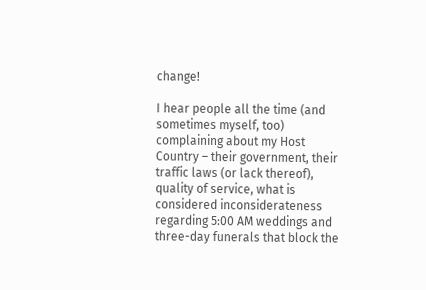change!

I hear people all the time (and sometimes myself, too) complaining about my Host Country – their government, their traffic laws (or lack thereof), quality of service, what is considered inconsiderateness regarding 5:00 AM weddings and three-day funerals that block the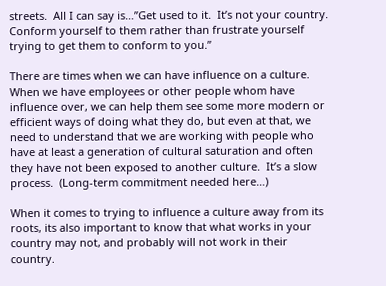streets.  All I can say is…”Get used to it.  It’s not your country.  Conform yourself to them rather than frustrate yourself trying to get them to conform to you.”

There are times when we can have influence on a culture.  When we have employees or other people whom have influence over, we can help them see some more modern or efficient ways of doing what they do, but even at that, we need to understand that we are working with people who have at least a generation of cultural saturation and often they have not been exposed to another culture.  It’s a slow process.  (Long-term commitment needed here…)

When it comes to trying to influence a culture away from its roots, its also important to know that what works in your country may not, and probably will not work in their country.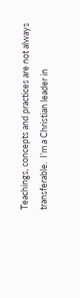Teachings, concepts and practices are not always transferable.  I’m a Christian leader in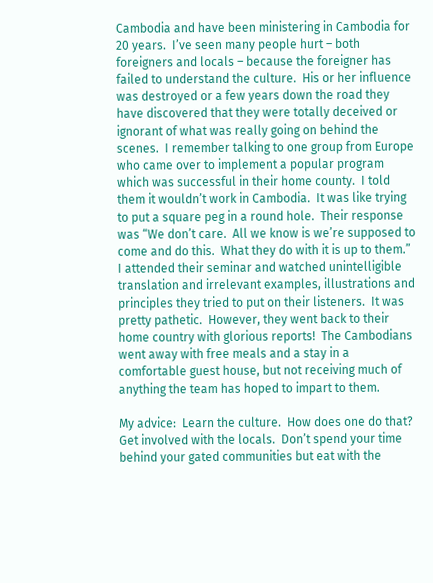Cambodia and have been ministering in Cambodia for 20 years.  I’ve seen many people hurt – both foreigners and locals – because the foreigner has failed to understand the culture.  His or her influence was destroyed or a few years down the road they have discovered that they were totally deceived or ignorant of what was really going on behind the scenes.  I remember talking to one group from Europe who came over to implement a popular program which was successful in their home county.  I told them it wouldn’t work in Cambodia.  It was like trying to put a square peg in a round hole.  Their response was “We don’t care.  All we know is we’re supposed to come and do this.  What they do with it is up to them.”  I attended their seminar and watched unintelligible translation and irrelevant examples, illustrations and principles they tried to put on their listeners.  It was pretty pathetic.  However, they went back to their home country with glorious reports!  The Cambodians went away with free meals and a stay in a comfortable guest house, but not receiving much of anything the team has hoped to impart to them.

My advice:  Learn the culture.  How does one do that?  Get involved with the locals.  Don’t spend your time behind your gated communities but eat with the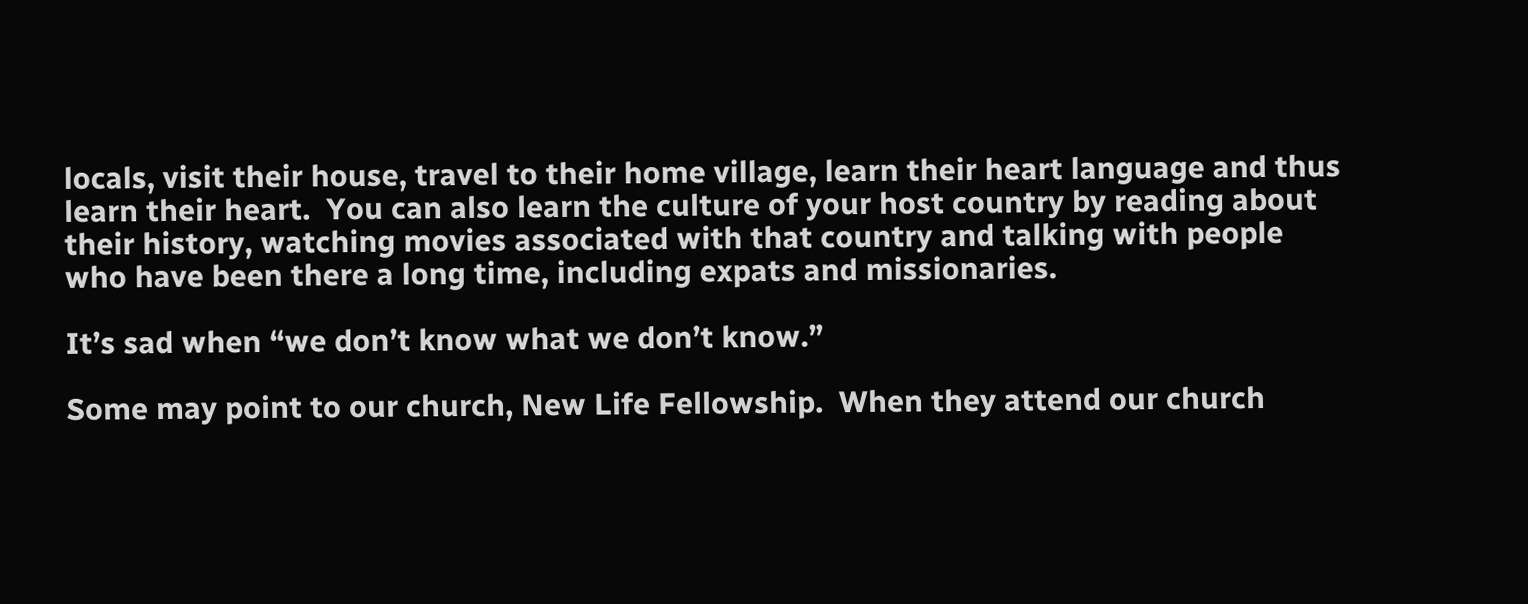locals, visit their house, travel to their home village, learn their heart language and thus learn their heart.  You can also learn the culture of your host country by reading about their history, watching movies associated with that country and talking with people who have been there a long time, including expats and missionaries.

It’s sad when “we don’t know what we don’t know.”

Some may point to our church, New Life Fellowship.  When they attend our church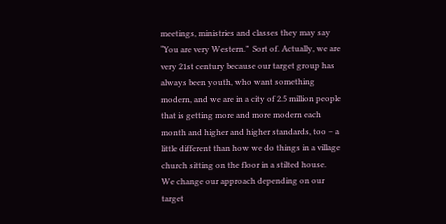meetings, ministries and classes they may say “You are very Western.”  Sort of. Actually, we are very 21st century because our target group has always been youth, who want something modern, and we are in a city of 2.5 million people that is getting more and more modern each month and higher and higher standards, too – a little different than how we do things in a village church sitting on the floor in a stilted house.  We change our approach depending on our target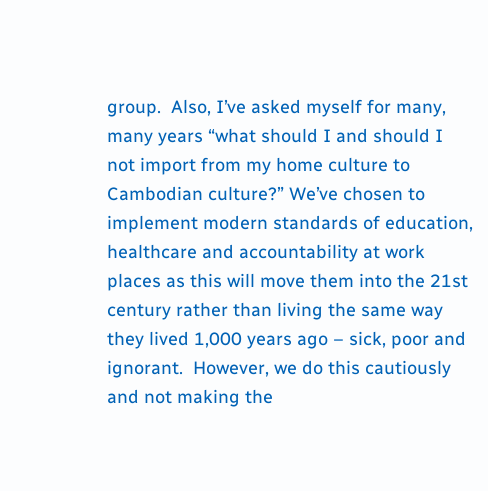group.  Also, I’ve asked myself for many, many years “what should I and should I not import from my home culture to Cambodian culture?” We’ve chosen to implement modern standards of education, healthcare and accountability at work places as this will move them into the 21st century rather than living the same way they lived 1,000 years ago – sick, poor and ignorant.  However, we do this cautiously and not making the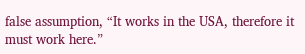false assumption, “It works in the USA, therefore it must work here.”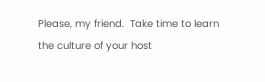Please, my friend.  Take time to learn the culture of your host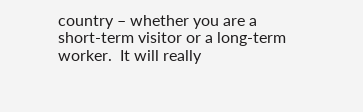country – whether you are a short-term visitor or a long-term worker.  It will really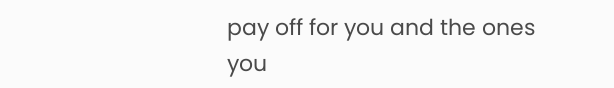pay off for you and the ones you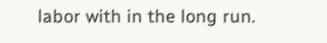labor with in the long run.